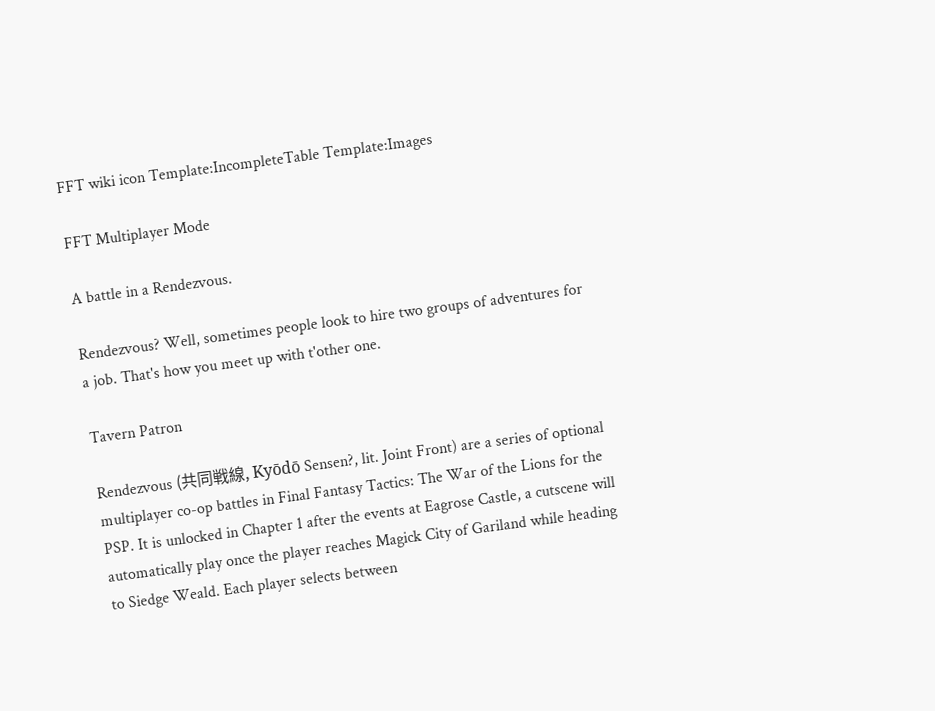FFT wiki icon Template:IncompleteTable Template:Images

FFT Multiplayer Mode

A battle in a Rendezvous.

Rendezvous? Well, sometimes people look to hire two groups of adventures for a job. That's how you meet up with t'other one.

Tavern Patron

Rendezvous (共同戦線, Kyōdō Sensen?, lit. Joint Front) are a series of optional multiplayer co-op battles in Final Fantasy Tactics: The War of the Lions for the PSP. It is unlocked in Chapter 1 after the events at Eagrose Castle, a cutscene will automatically play once the player reaches Magick City of Gariland while heading to Siedge Weald. Each player selects between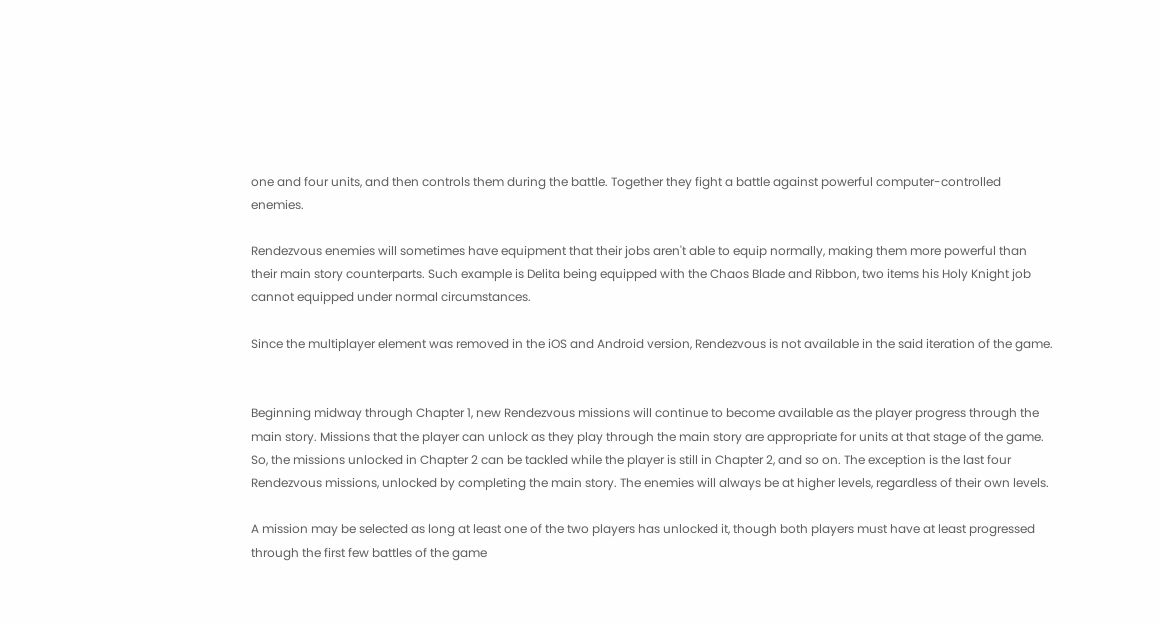one and four units, and then controls them during the battle. Together they fight a battle against powerful computer-controlled enemies.

Rendezvous enemies will sometimes have equipment that their jobs aren't able to equip normally, making them more powerful than their main story counterparts. Such example is Delita being equipped with the Chaos Blade and Ribbon, two items his Holy Knight job cannot equipped under normal circumstances.

Since the multiplayer element was removed in the iOS and Android version, Rendezvous is not available in the said iteration of the game.


Beginning midway through Chapter 1, new Rendezvous missions will continue to become available as the player progress through the main story. Missions that the player can unlock as they play through the main story are appropriate for units at that stage of the game. So, the missions unlocked in Chapter 2 can be tackled while the player is still in Chapter 2, and so on. The exception is the last four Rendezvous missions, unlocked by completing the main story. The enemies will always be at higher levels, regardless of their own levels.

A mission may be selected as long at least one of the two players has unlocked it, though both players must have at least progressed through the first few battles of the game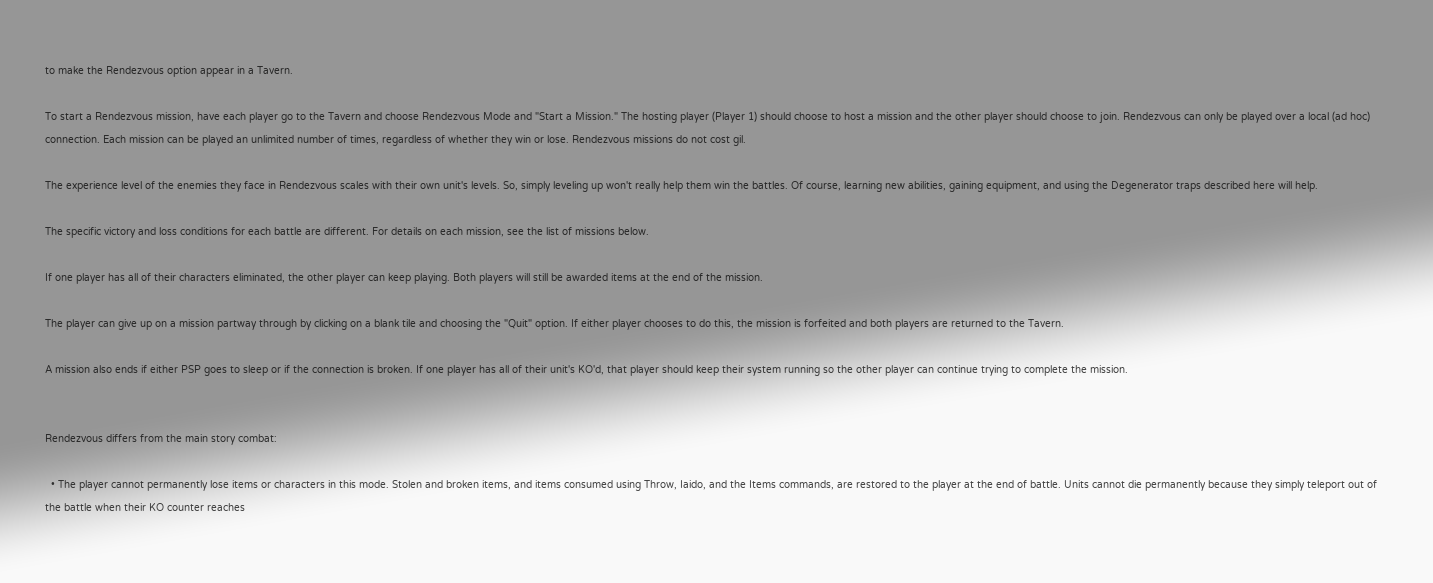to make the Rendezvous option appear in a Tavern.

To start a Rendezvous mission, have each player go to the Tavern and choose Rendezvous Mode and "Start a Mission." The hosting player (Player 1) should choose to host a mission and the other player should choose to join. Rendezvous can only be played over a local (ad hoc) connection. Each mission can be played an unlimited number of times, regardless of whether they win or lose. Rendezvous missions do not cost gil.

The experience level of the enemies they face in Rendezvous scales with their own unit's levels. So, simply leveling up won't really help them win the battles. Of course, learning new abilities, gaining equipment, and using the Degenerator traps described here will help.

The specific victory and loss conditions for each battle are different. For details on each mission, see the list of missions below.

If one player has all of their characters eliminated, the other player can keep playing. Both players will still be awarded items at the end of the mission.

The player can give up on a mission partway through by clicking on a blank tile and choosing the "Quit" option. If either player chooses to do this, the mission is forfeited and both players are returned to the Tavern.

A mission also ends if either PSP goes to sleep or if the connection is broken. If one player has all of their unit's KO'd, that player should keep their system running so the other player can continue trying to complete the mission.


Rendezvous differs from the main story combat:

  • The player cannot permanently lose items or characters in this mode. Stolen and broken items, and items consumed using Throw, Iaido, and the Items commands, are restored to the player at the end of battle. Units cannot die permanently because they simply teleport out of the battle when their KO counter reaches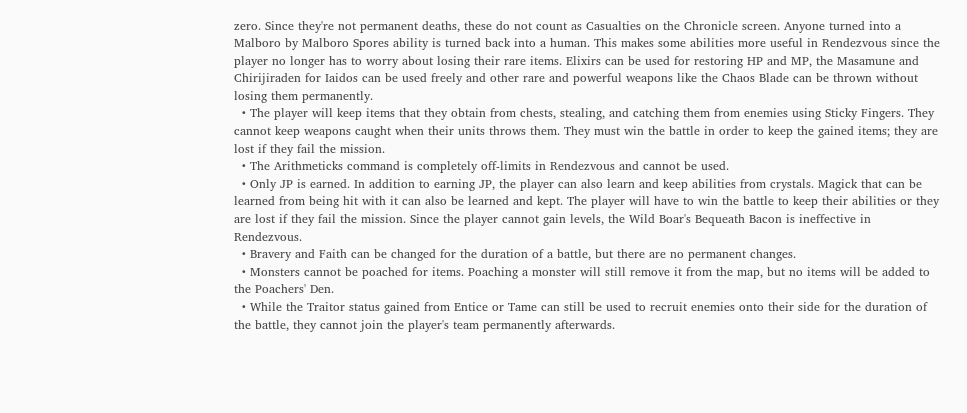zero. Since they're not permanent deaths, these do not count as Casualties on the Chronicle screen. Anyone turned into a Malboro by Malboro Spores ability is turned back into a human. This makes some abilities more useful in Rendezvous since the player no longer has to worry about losing their rare items. Elixirs can be used for restoring HP and MP, the Masamune and Chirijiraden for Iaidos can be used freely and other rare and powerful weapons like the Chaos Blade can be thrown without losing them permanently.
  • The player will keep items that they obtain from chests, stealing, and catching them from enemies using Sticky Fingers. They cannot keep weapons caught when their units throws them. They must win the battle in order to keep the gained items; they are lost if they fail the mission.
  • The Arithmeticks command is completely off-limits in Rendezvous and cannot be used.
  • Only JP is earned. In addition to earning JP, the player can also learn and keep abilities from crystals. Magick that can be learned from being hit with it can also be learned and kept. The player will have to win the battle to keep their abilities or they are lost if they fail the mission. Since the player cannot gain levels, the Wild Boar's Bequeath Bacon is ineffective in Rendezvous.
  • Bravery and Faith can be changed for the duration of a battle, but there are no permanent changes.
  • Monsters cannot be poached for items. Poaching a monster will still remove it from the map, but no items will be added to the Poachers' Den.
  • While the Traitor status gained from Entice or Tame can still be used to recruit enemies onto their side for the duration of the battle, they cannot join the player's team permanently afterwards.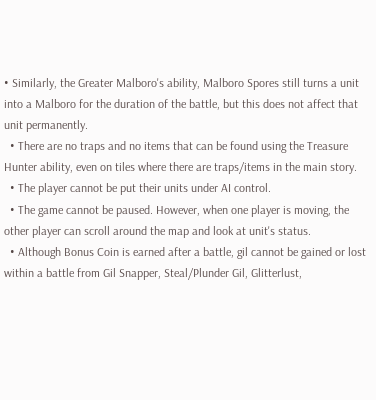• Similarly, the Greater Malboro's ability, Malboro Spores still turns a unit into a Malboro for the duration of the battle, but this does not affect that unit permanently.
  • There are no traps and no items that can be found using the Treasure Hunter ability, even on tiles where there are traps/items in the main story.
  • The player cannot be put their units under AI control.
  • The game cannot be paused. However, when one player is moving, the other player can scroll around the map and look at unit's status.
  • Although Bonus Coin is earned after a battle, gil cannot be gained or lost within a battle from Gil Snapper, Steal/Plunder Gil, Glitterlust,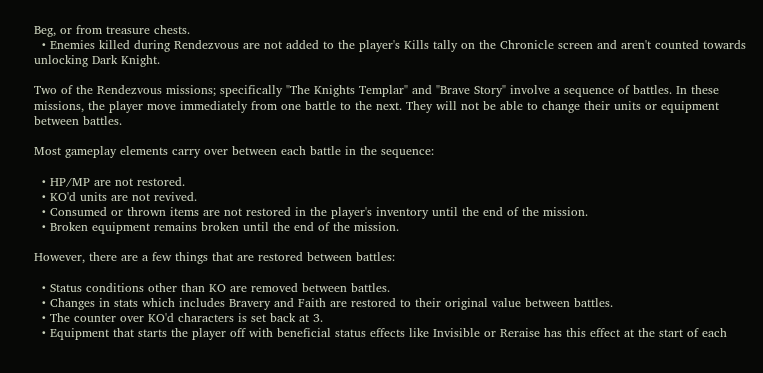Beg, or from treasure chests.
  • Enemies killed during Rendezvous are not added to the player's Kills tally on the Chronicle screen and aren't counted towards unlocking Dark Knight.

Two of the Rendezvous missions; specifically "The Knights Templar" and "Brave Story" involve a sequence of battles. In these missions, the player move immediately from one battle to the next. They will not be able to change their units or equipment between battles.

Most gameplay elements carry over between each battle in the sequence:

  • HP/MP are not restored.
  • KO'd units are not revived.
  • Consumed or thrown items are not restored in the player's inventory until the end of the mission.
  • Broken equipment remains broken until the end of the mission.

However, there are a few things that are restored between battles:

  • Status conditions other than KO are removed between battles.
  • Changes in stats which includes Bravery and Faith are restored to their original value between battles.
  • The counter over KO'd characters is set back at 3.
  • Equipment that starts the player off with beneficial status effects like Invisible or Reraise has this effect at the start of each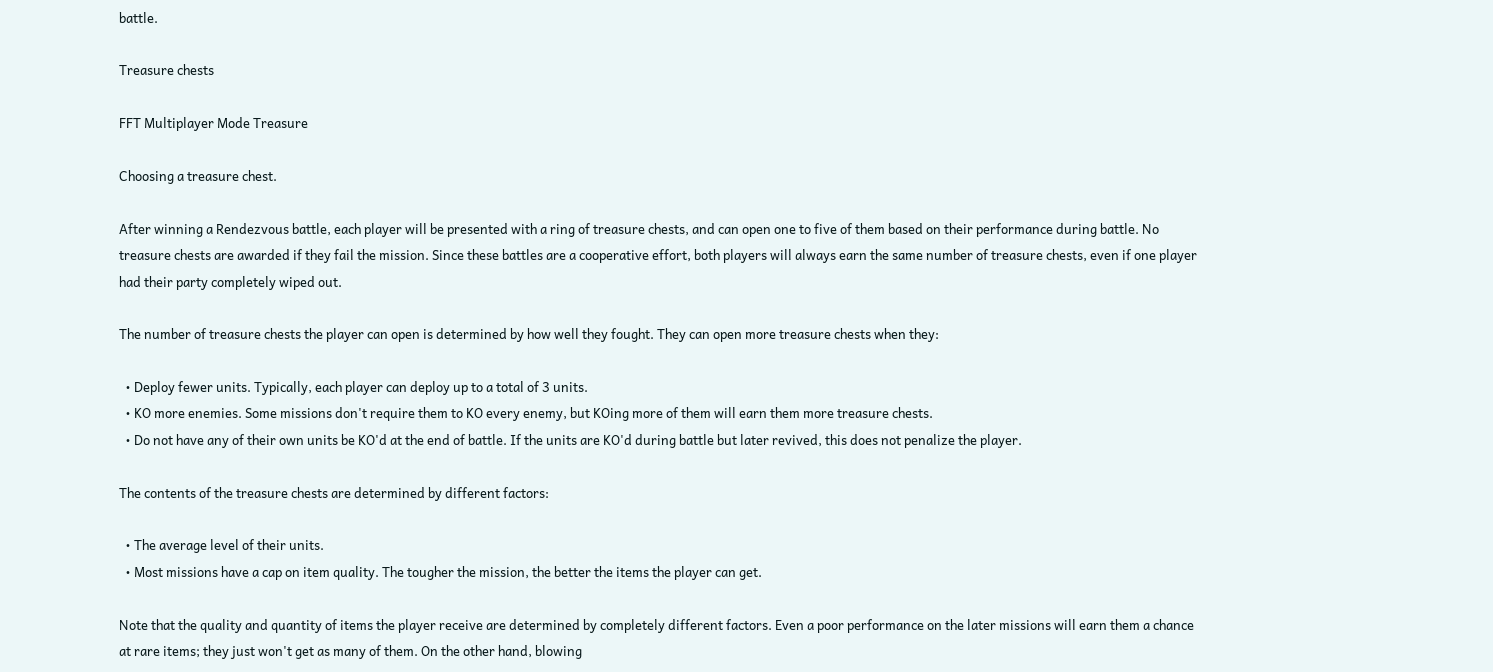battle.

Treasure chests

FFT Multiplayer Mode Treasure

Choosing a treasure chest.

After winning a Rendezvous battle, each player will be presented with a ring of treasure chests, and can open one to five of them based on their performance during battle. No treasure chests are awarded if they fail the mission. Since these battles are a cooperative effort, both players will always earn the same number of treasure chests, even if one player had their party completely wiped out.

The number of treasure chests the player can open is determined by how well they fought. They can open more treasure chests when they:

  • Deploy fewer units. Typically, each player can deploy up to a total of 3 units.
  • KO more enemies. Some missions don't require them to KO every enemy, but KOing more of them will earn them more treasure chests.
  • Do not have any of their own units be KO'd at the end of battle. If the units are KO'd during battle but later revived, this does not penalize the player.

The contents of the treasure chests are determined by different factors:

  • The average level of their units.
  • Most missions have a cap on item quality. The tougher the mission, the better the items the player can get.

Note that the quality and quantity of items the player receive are determined by completely different factors. Even a poor performance on the later missions will earn them a chance at rare items; they just won't get as many of them. On the other hand, blowing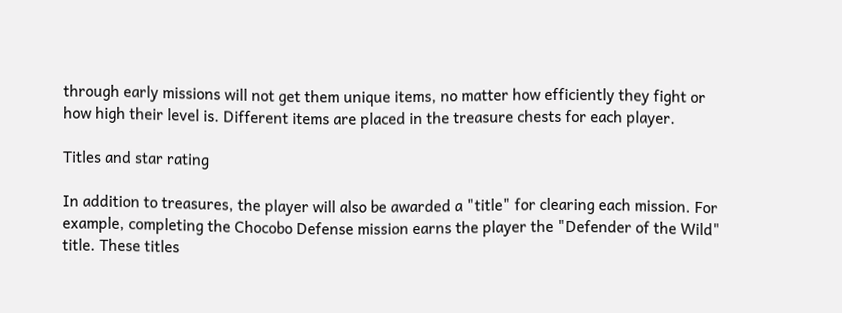through early missions will not get them unique items, no matter how efficiently they fight or how high their level is. Different items are placed in the treasure chests for each player.

Titles and star rating

In addition to treasures, the player will also be awarded a "title" for clearing each mission. For example, completing the Chocobo Defense mission earns the player the "Defender of the Wild" title. These titles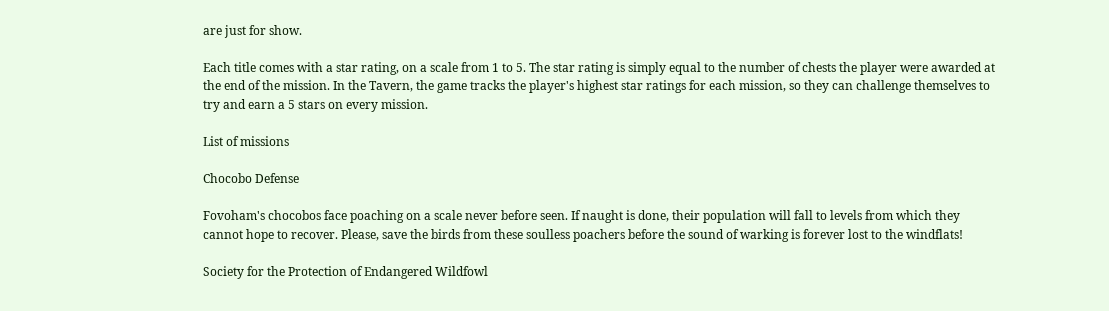are just for show.

Each title comes with a star rating, on a scale from 1 to 5. The star rating is simply equal to the number of chests the player were awarded at the end of the mission. In the Tavern, the game tracks the player's highest star ratings for each mission, so they can challenge themselves to try and earn a 5 stars on every mission.

List of missions

Chocobo Defense

Fovoham's chocobos face poaching on a scale never before seen. If naught is done, their population will fall to levels from which they cannot hope to recover. Please, save the birds from these soulless poachers before the sound of warking is forever lost to the windflats!

Society for the Protection of Endangered Wildfowl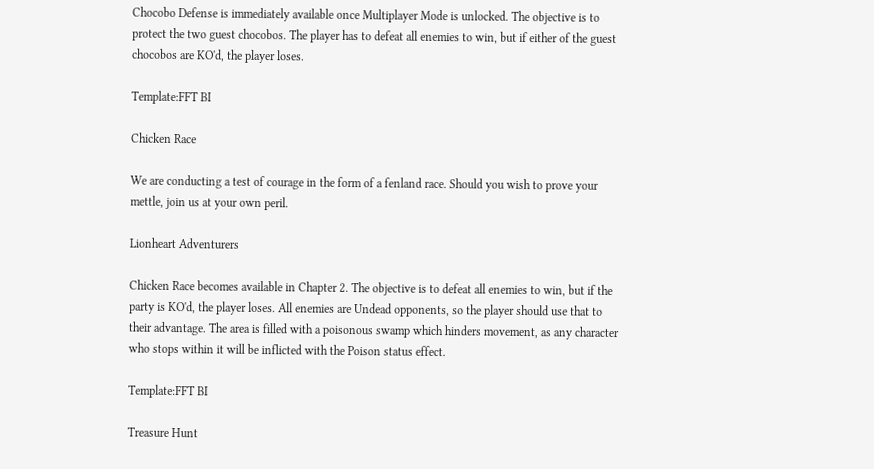Chocobo Defense is immediately available once Multiplayer Mode is unlocked. The objective is to protect the two guest chocobos. The player has to defeat all enemies to win, but if either of the guest chocobos are KO'd, the player loses.

Template:FFT BI

Chicken Race

We are conducting a test of courage in the form of a fenland race. Should you wish to prove your mettle, join us at your own peril.

Lionheart Adventurers

Chicken Race becomes available in Chapter 2. The objective is to defeat all enemies to win, but if the party is KO'd, the player loses. All enemies are Undead opponents, so the player should use that to their advantage. The area is filled with a poisonous swamp which hinders movement, as any character who stops within it will be inflicted with the Poison status effect.

Template:FFT BI

Treasure Hunt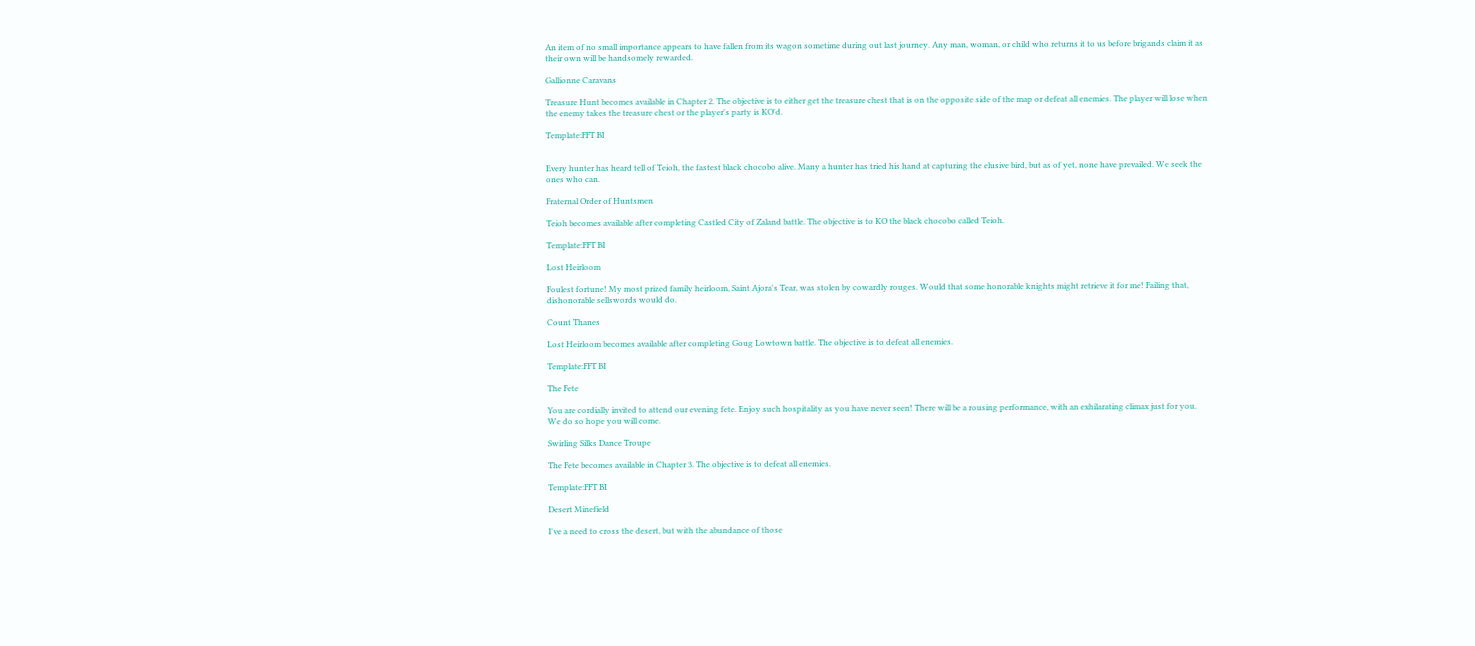An item of no small importance appears to have fallen from its wagon sometime during out last journey. Any man, woman, or child who returns it to us before brigands claim it as their own will be handsomely rewarded.

Gallionne Caravans

Treasure Hunt becomes available in Chapter 2. The objective is to either get the treasure chest that is on the opposite side of the map or defeat all enemies. The player will lose when the enemy takes the treasure chest or the player's party is KO'd.

Template:FFT BI


Every hunter has heard tell of Teioh, the fastest black chocobo alive. Many a hunter has tried his hand at capturing the elusive bird, but as of yet, none have prevailed. We seek the ones who can.

Fraternal Order of Huntsmen

Teioh becomes available after completing Castled City of Zaland battle. The objective is to KO the black chocobo called Teioh.

Template:FFT BI

Lost Heirloom

Foulest fortune! My most prized family heirloom, Saint Ajora's Tear, was stolen by cowardly rouges. Would that some honorable knights might retrieve it for me! Failing that, dishonorable sellswords would do.

Count Thanes

Lost Heirloom becomes available after completing Goug Lowtown battle. The objective is to defeat all enemies.

Template:FFT BI

The Fete

You are cordially invited to attend our evening fete. Enjoy such hospitality as you have never seen! There will be a rousing performance, with an exhilarating climax just for you. We do so hope you will come.

Swirling Silks Dance Troupe

The Fete becomes available in Chapter 3. The objective is to defeat all enemies.

Template:FFT BI

Desert Minefield

I've a need to cross the desert, but with the abundance of those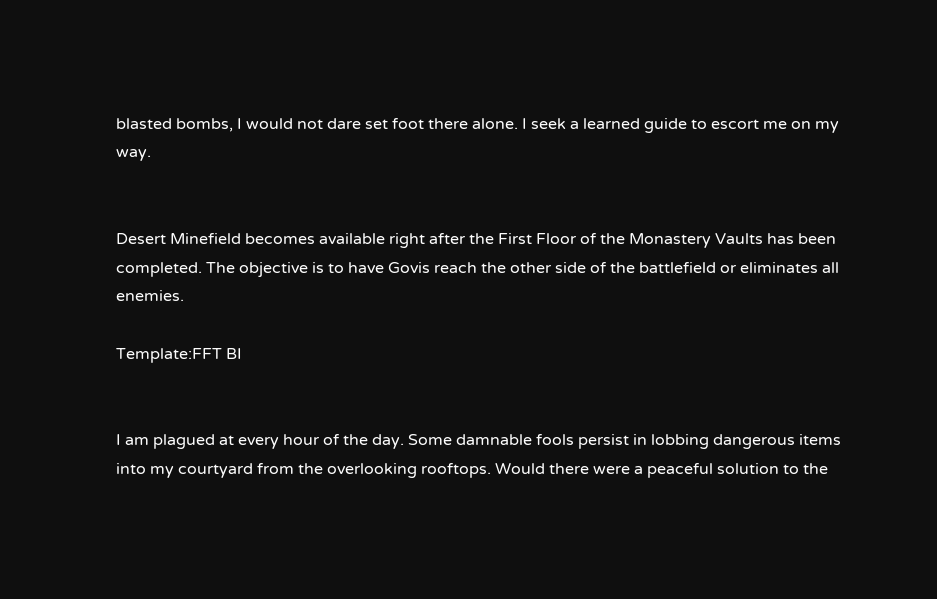blasted bombs, I would not dare set foot there alone. I seek a learned guide to escort me on my way.


Desert Minefield becomes available right after the First Floor of the Monastery Vaults has been completed. The objective is to have Govis reach the other side of the battlefield or eliminates all enemies.

Template:FFT BI


I am plagued at every hour of the day. Some damnable fools persist in lobbing dangerous items into my courtyard from the overlooking rooftops. Would there were a peaceful solution to the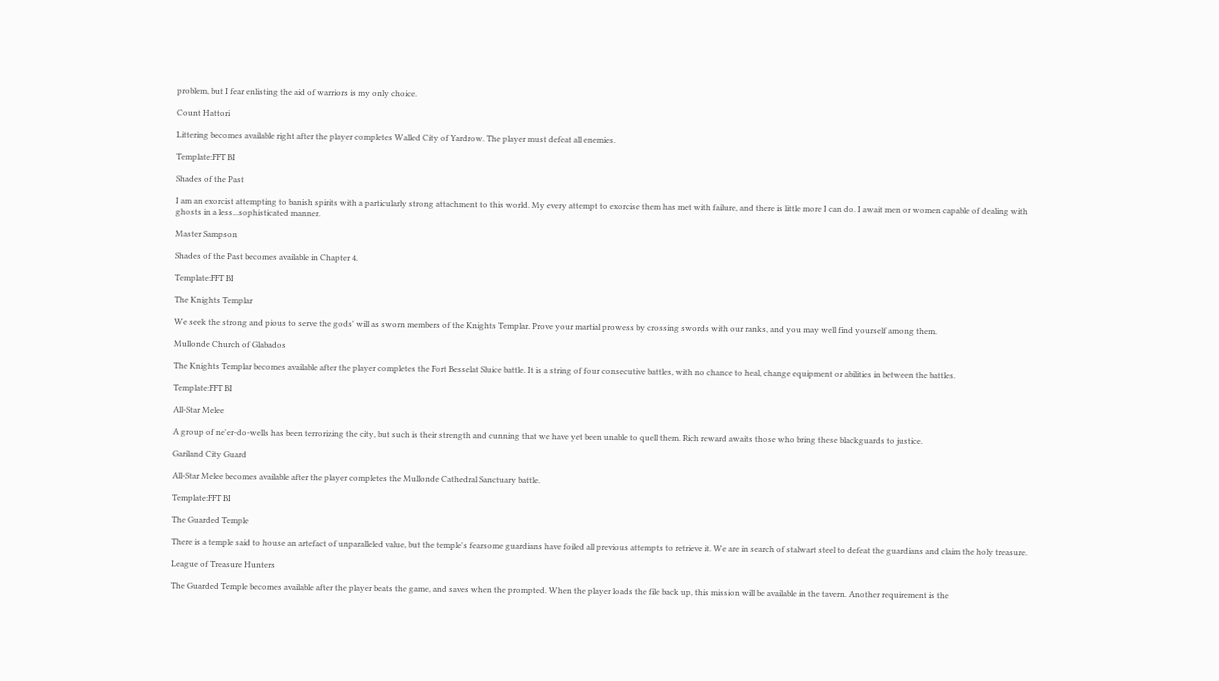problem, but I fear enlisting the aid of warriors is my only choice.

Count Hattori

Littering becomes available right after the player completes Walled City of Yardrow. The player must defeat all enemies.

Template:FFT BI

Shades of the Past

I am an exorcist attempting to banish spirits with a particularly strong attachment to this world. My every attempt to exorcise them has met with failure, and there is little more I can do. I await men or women capable of dealing with ghosts in a less...sophisticated manner.

Master Sampson

Shades of the Past becomes available in Chapter 4.

Template:FFT BI

The Knights Templar

We seek the strong and pious to serve the gods' will as sworn members of the Knights Templar. Prove your martial prowess by crossing swords with our ranks, and you may well find yourself among them.

Mullonde Church of Glabados

The Knights Templar becomes available after the player completes the Fort Besselat Sluice battle. It is a string of four consecutive battles, with no chance to heal, change equipment or abilities in between the battles.

Template:FFT BI

All-Star Melee

A group of ne'er-do-wells has been terrorizing the city, but such is their strength and cunning that we have yet been unable to quell them. Rich reward awaits those who bring these blackguards to justice.

Gariland City Guard

All-Star Melee becomes available after the player completes the Mullonde Cathedral Sanctuary battle.

Template:FFT BI

The Guarded Temple

There is a temple said to house an artefact of unparalleled value, but the temple's fearsome guardians have foiled all previous attempts to retrieve it. We are in search of stalwart steel to defeat the guardians and claim the holy treasure.

League of Treasure Hunters

The Guarded Temple becomes available after the player beats the game, and saves when the prompted. When the player loads the file back up, this mission will be available in the tavern. Another requirement is the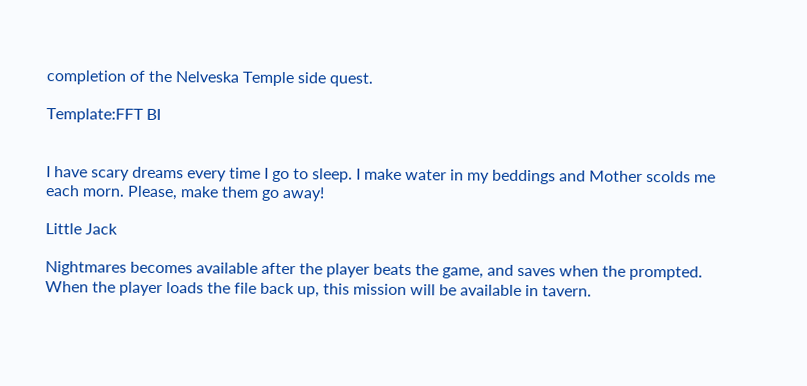completion of the Nelveska Temple side quest.

Template:FFT BI


I have scary dreams every time I go to sleep. I make water in my beddings and Mother scolds me each morn. Please, make them go away!

Little Jack

Nightmares becomes available after the player beats the game, and saves when the prompted. When the player loads the file back up, this mission will be available in tavern.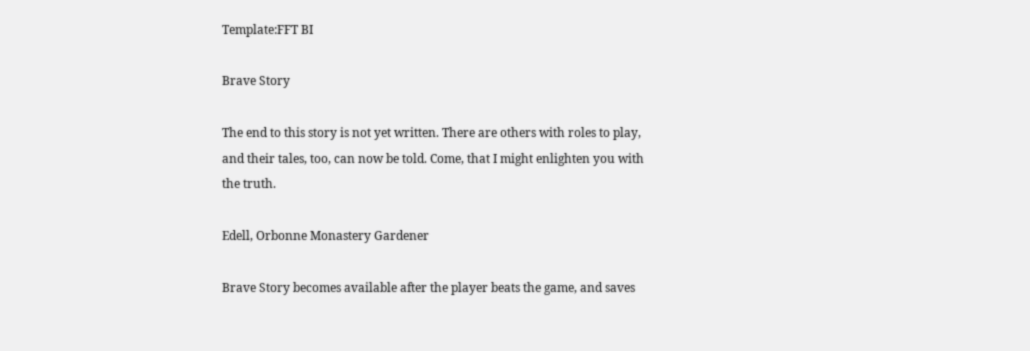Template:FFT BI

Brave Story

The end to this story is not yet written. There are others with roles to play, and their tales, too, can now be told. Come, that I might enlighten you with the truth.

Edell, Orbonne Monastery Gardener

Brave Story becomes available after the player beats the game, and saves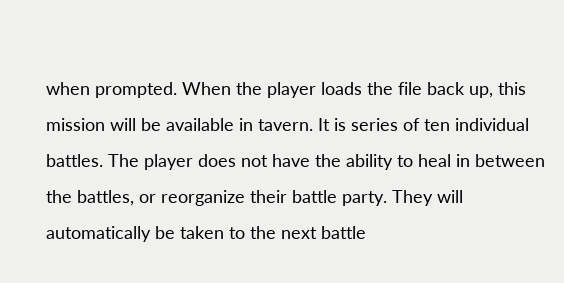when prompted. When the player loads the file back up, this mission will be available in tavern. It is series of ten individual battles. The player does not have the ability to heal in between the battles, or reorganize their battle party. They will automatically be taken to the next battle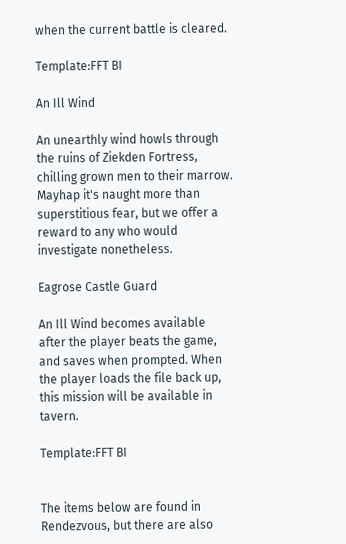when the current battle is cleared.

Template:FFT BI

An Ill Wind

An unearthly wind howls through the ruins of Ziekden Fortress, chilling grown men to their marrow. Mayhap it's naught more than superstitious fear, but we offer a reward to any who would investigate nonetheless.

Eagrose Castle Guard

An Ill Wind becomes available after the player beats the game, and saves when prompted. When the player loads the file back up, this mission will be available in tavern.

Template:FFT BI


The items below are found in Rendezvous, but there are also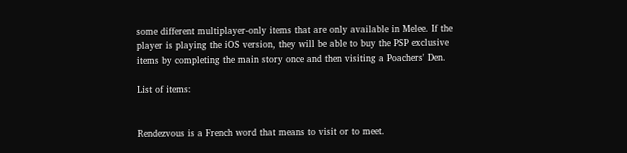some different multiplayer-only items that are only available in Melee. If the player is playing the iOS version, they will be able to buy the PSP exclusive items by completing the main story once and then visiting a Poachers' Den.

List of items:


Rendezvous is a French word that means to visit or to meet.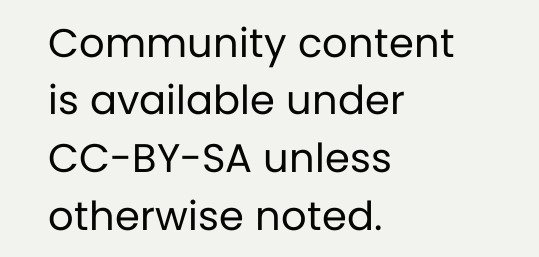Community content is available under CC-BY-SA unless otherwise noted.